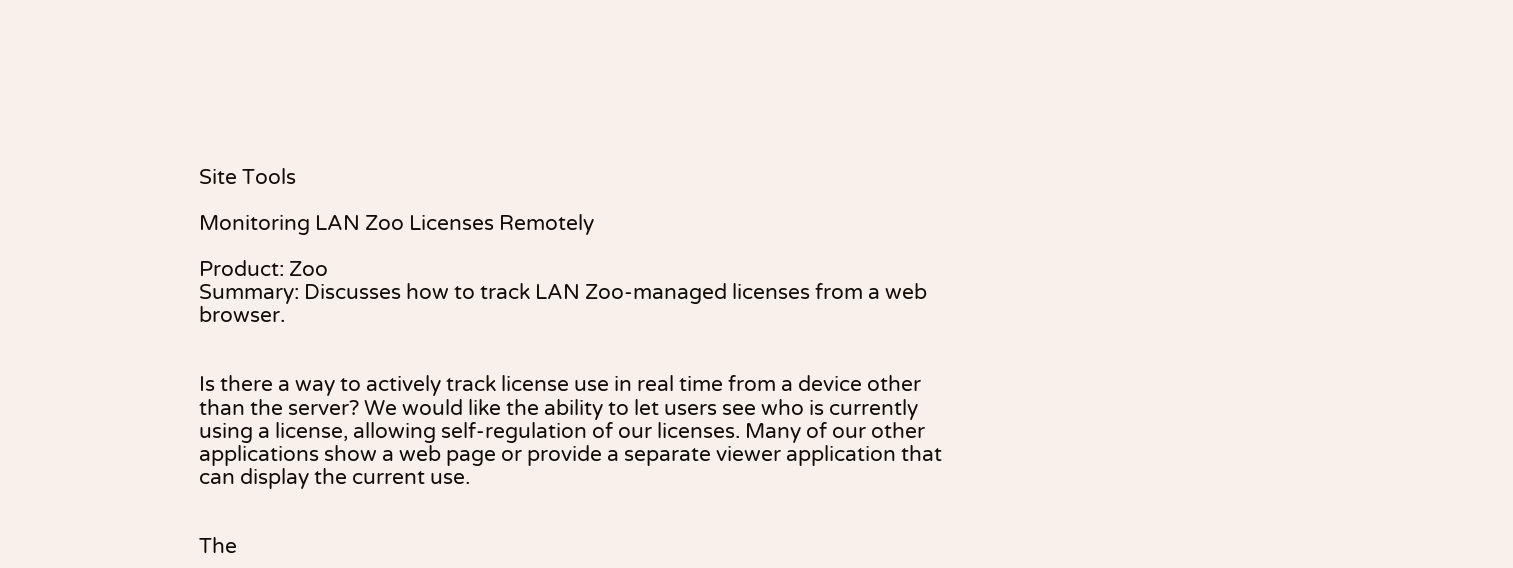Site Tools

Monitoring LAN Zoo Licenses Remotely

Product: Zoo
Summary: Discusses how to track LAN Zoo-managed licenses from a web browser.


Is there a way to actively track license use in real time from a device other than the server? We would like the ability to let users see who is currently using a license, allowing self-regulation of our licenses. Many of our other applications show a web page or provide a separate viewer application that can display the current use.


The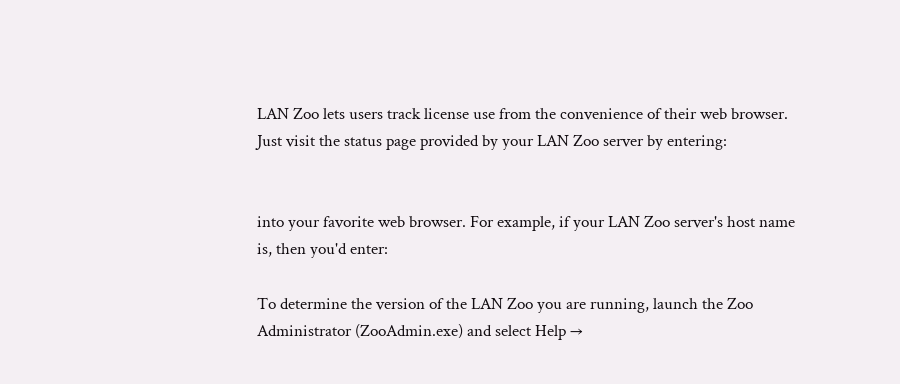LAN Zoo lets users track license use from the convenience of their web browser. Just visit the status page provided by your LAN Zoo server by entering:


into your favorite web browser. For example, if your LAN Zoo server's host name is, then you'd enter:

To determine the version of the LAN Zoo you are running, launch the Zoo Administrator (ZooAdmin.exe) and select Help →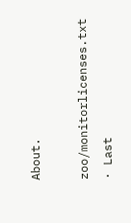About.

zoo/monitorlicenses.txt · Last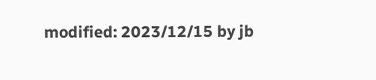modified: 2023/12/15 by jb